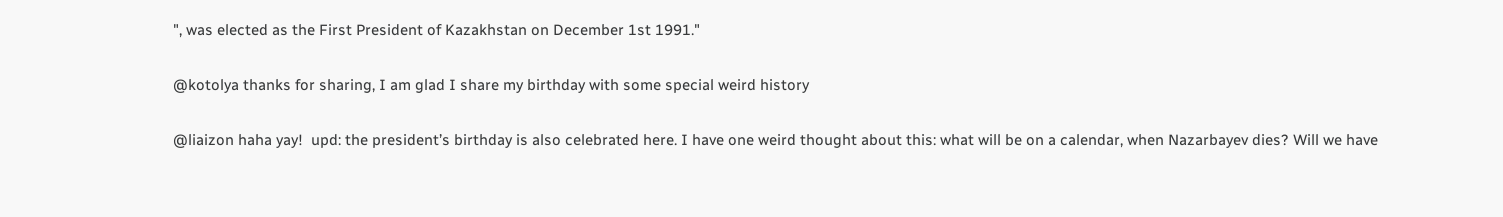", was elected as the First President of Kazakhstan on December 1st 1991."

@kotolya thanks for sharing, I am glad I share my birthday with some special weird history

@liaizon haha yay!  upd: the president’s birthday is also celebrated here. I have one weird thought about this: what will be on a calendar, when Nazarbayev dies? Will we have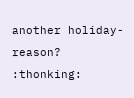another holiday-reason? :thonking: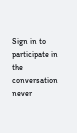Sign in to participate in the conversation
never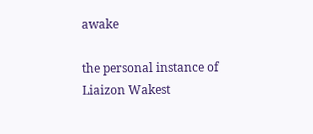awake

the personal instance of Liaizon Wakest